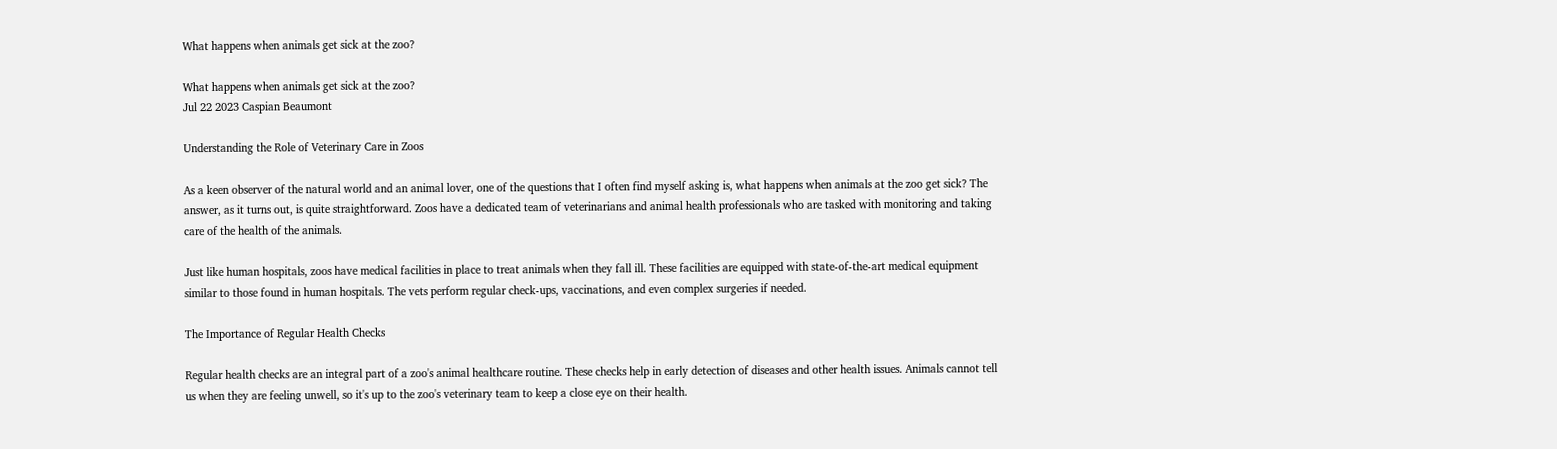What happens when animals get sick at the zoo?

What happens when animals get sick at the zoo?
Jul 22 2023 Caspian Beaumont

Understanding the Role of Veterinary Care in Zoos

As a keen observer of the natural world and an animal lover, one of the questions that I often find myself asking is, what happens when animals at the zoo get sick? The answer, as it turns out, is quite straightforward. Zoos have a dedicated team of veterinarians and animal health professionals who are tasked with monitoring and taking care of the health of the animals.

Just like human hospitals, zoos have medical facilities in place to treat animals when they fall ill. These facilities are equipped with state-of-the-art medical equipment similar to those found in human hospitals. The vets perform regular check-ups, vaccinations, and even complex surgeries if needed.

The Importance of Regular Health Checks

Regular health checks are an integral part of a zoo's animal healthcare routine. These checks help in early detection of diseases and other health issues. Animals cannot tell us when they are feeling unwell, so it's up to the zoo's veterinary team to keep a close eye on their health.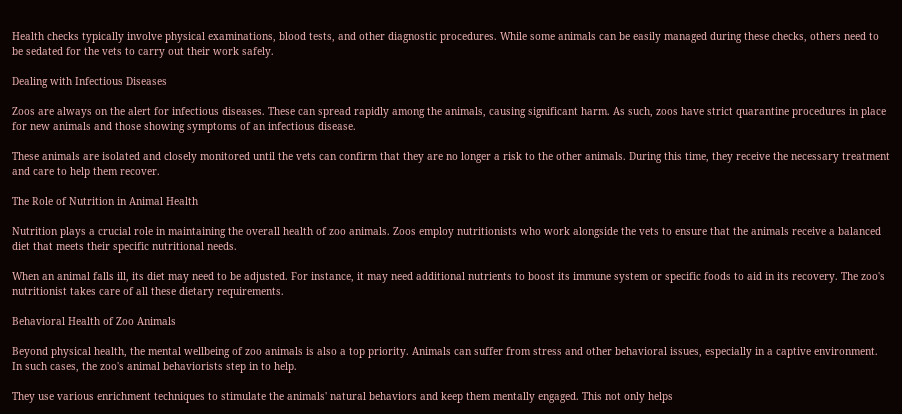Health checks typically involve physical examinations, blood tests, and other diagnostic procedures. While some animals can be easily managed during these checks, others need to be sedated for the vets to carry out their work safely.

Dealing with Infectious Diseases

Zoos are always on the alert for infectious diseases. These can spread rapidly among the animals, causing significant harm. As such, zoos have strict quarantine procedures in place for new animals and those showing symptoms of an infectious disease.

These animals are isolated and closely monitored until the vets can confirm that they are no longer a risk to the other animals. During this time, they receive the necessary treatment and care to help them recover.

The Role of Nutrition in Animal Health

Nutrition plays a crucial role in maintaining the overall health of zoo animals. Zoos employ nutritionists who work alongside the vets to ensure that the animals receive a balanced diet that meets their specific nutritional needs.

When an animal falls ill, its diet may need to be adjusted. For instance, it may need additional nutrients to boost its immune system or specific foods to aid in its recovery. The zoo's nutritionist takes care of all these dietary requirements.

Behavioral Health of Zoo Animals

Beyond physical health, the mental wellbeing of zoo animals is also a top priority. Animals can suffer from stress and other behavioral issues, especially in a captive environment. In such cases, the zoo's animal behaviorists step in to help.

They use various enrichment techniques to stimulate the animals' natural behaviors and keep them mentally engaged. This not only helps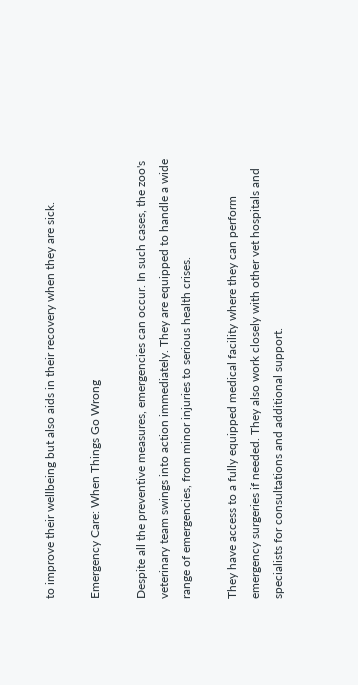to improve their wellbeing but also aids in their recovery when they are sick.

Emergency Care: When Things Go Wrong

Despite all the preventive measures, emergencies can occur. In such cases, the zoo's veterinary team swings into action immediately. They are equipped to handle a wide range of emergencies, from minor injuries to serious health crises.

They have access to a fully equipped medical facility where they can perform emergency surgeries if needed. They also work closely with other vet hospitals and specialists for consultations and additional support.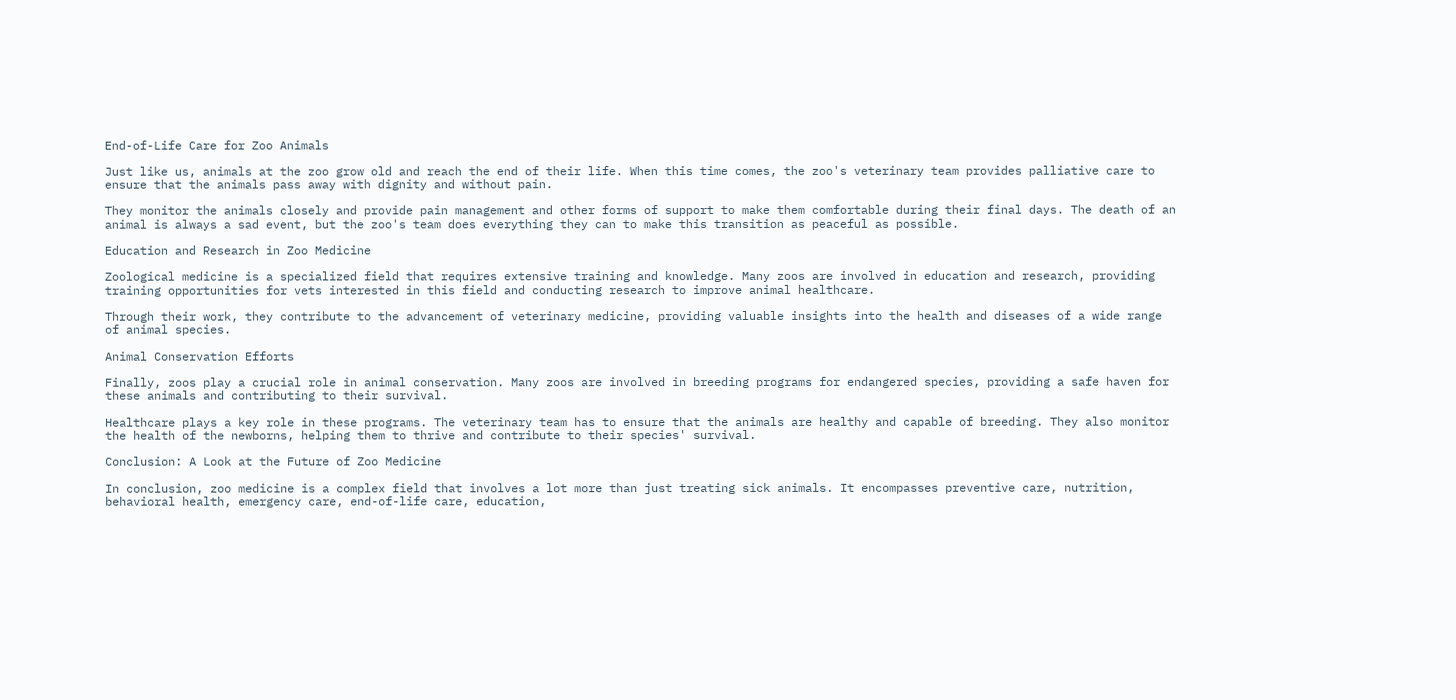End-of-Life Care for Zoo Animals

Just like us, animals at the zoo grow old and reach the end of their life. When this time comes, the zoo's veterinary team provides palliative care to ensure that the animals pass away with dignity and without pain.

They monitor the animals closely and provide pain management and other forms of support to make them comfortable during their final days. The death of an animal is always a sad event, but the zoo's team does everything they can to make this transition as peaceful as possible.

Education and Research in Zoo Medicine

Zoological medicine is a specialized field that requires extensive training and knowledge. Many zoos are involved in education and research, providing training opportunities for vets interested in this field and conducting research to improve animal healthcare.

Through their work, they contribute to the advancement of veterinary medicine, providing valuable insights into the health and diseases of a wide range of animal species.

Animal Conservation Efforts

Finally, zoos play a crucial role in animal conservation. Many zoos are involved in breeding programs for endangered species, providing a safe haven for these animals and contributing to their survival.

Healthcare plays a key role in these programs. The veterinary team has to ensure that the animals are healthy and capable of breeding. They also monitor the health of the newborns, helping them to thrive and contribute to their species' survival.

Conclusion: A Look at the Future of Zoo Medicine

In conclusion, zoo medicine is a complex field that involves a lot more than just treating sick animals. It encompasses preventive care, nutrition, behavioral health, emergency care, end-of-life care, education,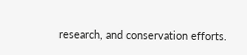research, and conservation efforts.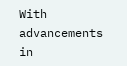With advancements in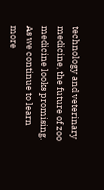technology and veterinary medicine, the future of zoo medicine looks promising. As we continue to learn more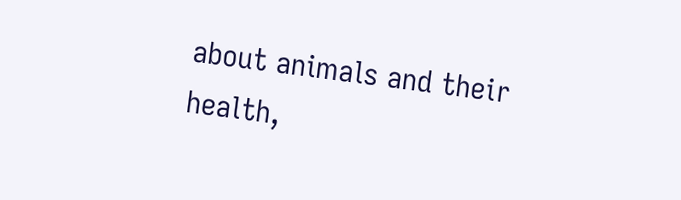about animals and their health,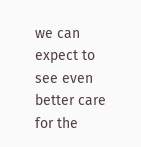we can expect to see even better care for the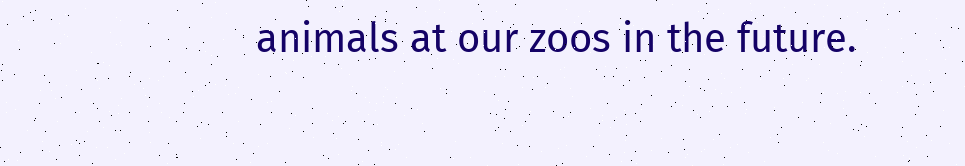animals at our zoos in the future.